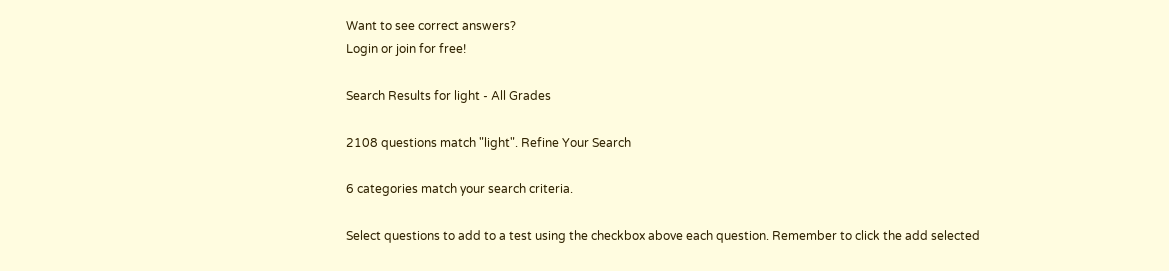Want to see correct answers?
Login or join for free!

Search Results for light - All Grades

2108 questions match "light". Refine Your Search

6 categories match your search criteria.

Select questions to add to a test using the checkbox above each question. Remember to click the add selected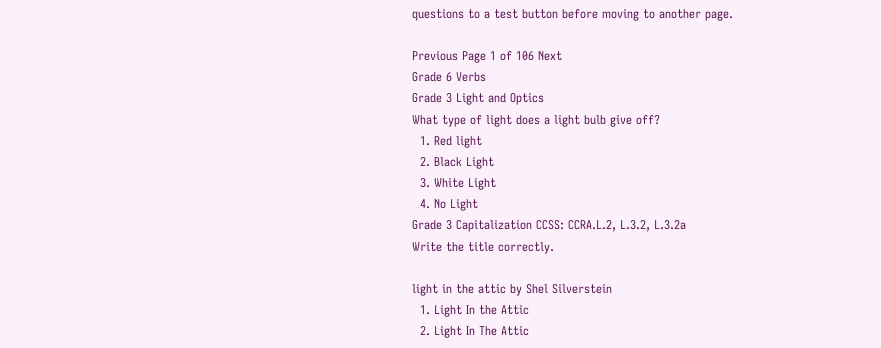questions to a test button before moving to another page.

Previous Page 1 of 106 Next
Grade 6 Verbs
Grade 3 Light and Optics
What type of light does a light bulb give off?
  1. Red light
  2. Black Light
  3. White Light
  4. No Light
Grade 3 Capitalization CCSS: CCRA.L.2, L.3.2, L.3.2a
Write the title correctly.

light in the attic by Shel Silverstein
  1. Light In the Attic
  2. Light In The Attic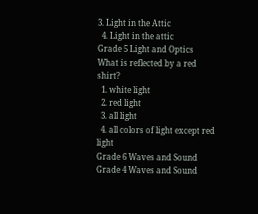3. Light in the Attic
  4. Light in the attic
Grade 5 Light and Optics
What is reflected by a red shirt?
  1. white light
  2. red light
  3. all light
  4. all colors of light except red light
Grade 6 Waves and Sound
Grade 4 Waves and Sound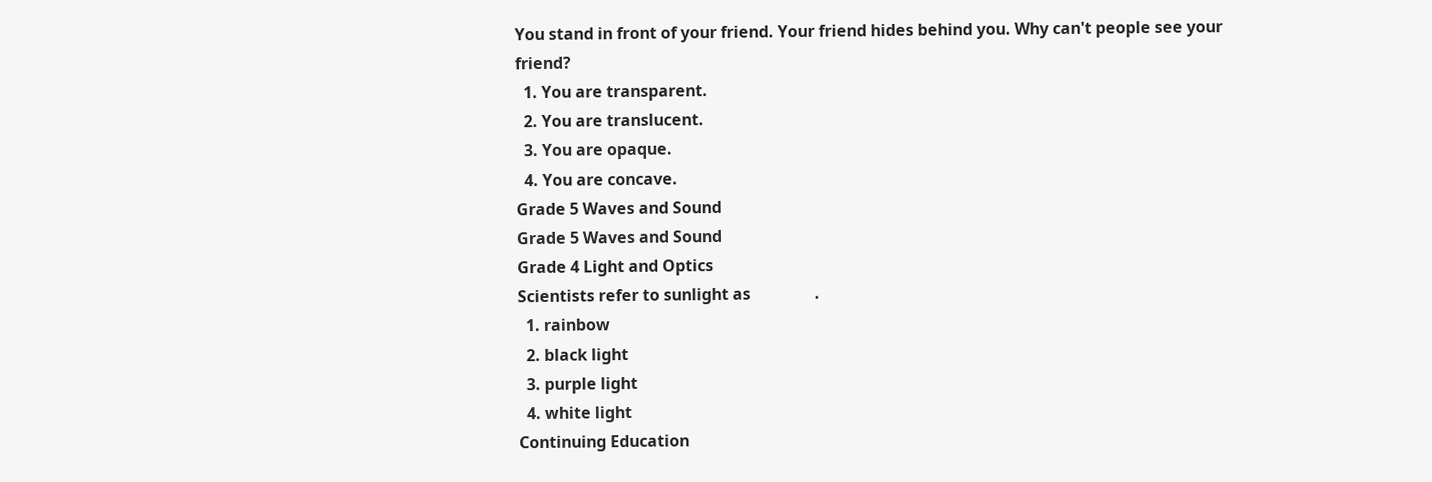You stand in front of your friend. Your friend hides behind you. Why can't people see your friend?
  1. You are transparent.
  2. You are translucent.
  3. You are opaque.
  4. You are concave.
Grade 5 Waves and Sound
Grade 5 Waves and Sound
Grade 4 Light and Optics
Scientists refer to sunlight as                .
  1. rainbow
  2. black light
  3. purple light
  4. white light
Continuing Education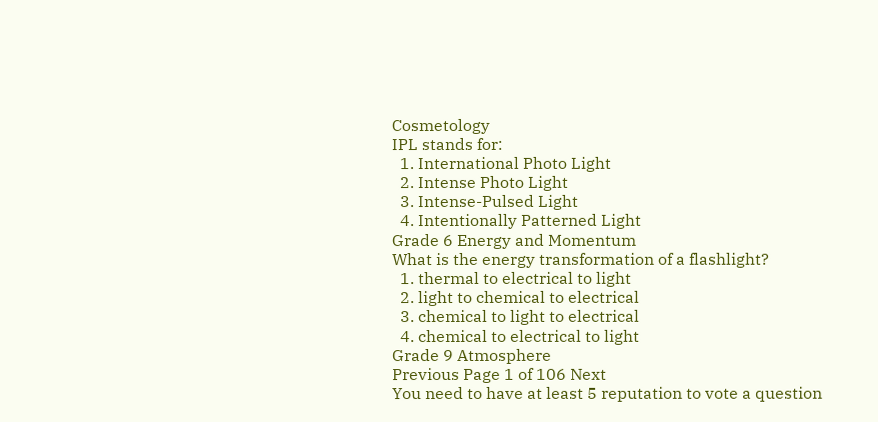Cosmetology
IPL stands for:
  1. International Photo Light
  2. Intense Photo Light
  3. Intense-Pulsed Light
  4. Intentionally Patterned Light
Grade 6 Energy and Momentum
What is the energy transformation of a flashlight?
  1. thermal to electrical to light
  2. light to chemical to electrical
  3. chemical to light to electrical
  4. chemical to electrical to light
Grade 9 Atmosphere
Previous Page 1 of 106 Next
You need to have at least 5 reputation to vote a question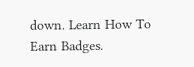down. Learn How To Earn Badges.